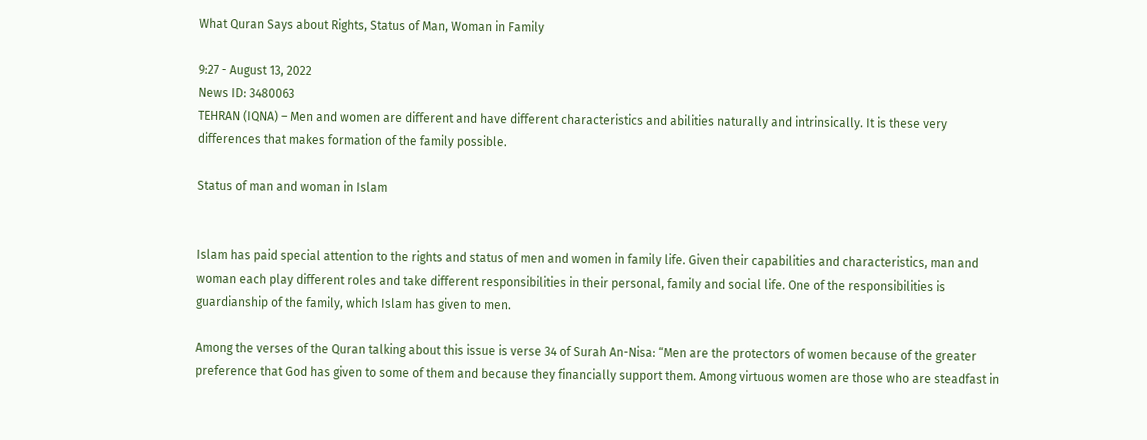What Quran Says about Rights, Status of Man, Woman in Family

9:27 - August 13, 2022
News ID: 3480063
TEHRAN (IQNA) – Men and women are different and have different characteristics and abilities naturally and intrinsically. It is these very differences that makes formation of the family possible.

Status of man and woman in Islam


Islam has paid special attention to the rights and status of men and women in family life. Given their capabilities and characteristics, man and woman each play different roles and take different responsibilities in their personal, family and social life. One of the responsibilities is guardianship of the family, which Islam has given to men.

Among the verses of the Quran talking about this issue is verse 34 of Surah An-Nisa: “Men are the protectors of women because of the greater preference that God has given to some of them and because they financially support them. Among virtuous women are those who are steadfast in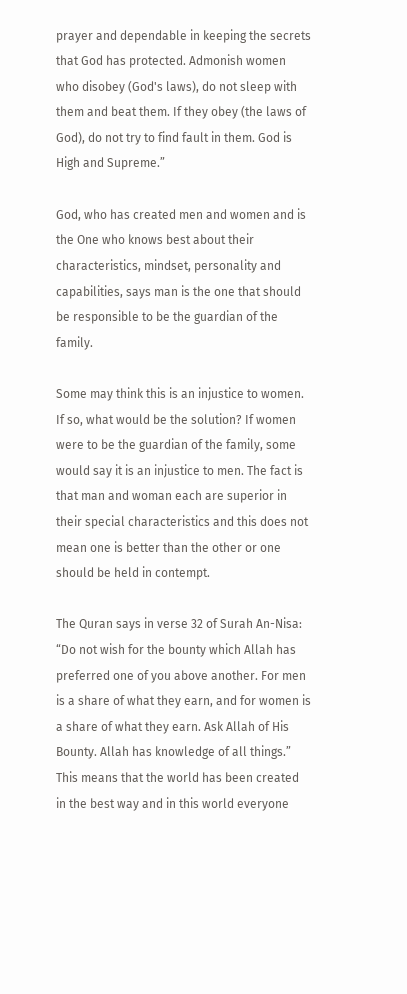prayer and dependable in keeping the secrets that God has protected. Admonish women who disobey (God's laws), do not sleep with them and beat them. If they obey (the laws of God), do not try to find fault in them. God is High and Supreme.”

God, who has created men and women and is the One who knows best about their characteristics, mindset, personality and capabilities, says man is the one that should be responsible to be the guardian of the family.

Some may think this is an injustice to women. If so, what would be the solution? If women were to be the guardian of the family, some would say it is an injustice to men. The fact is that man and woman each are superior in their special characteristics and this does not mean one is better than the other or one should be held in contempt.

The Quran says in verse 32 of Surah An-Nisa: “Do not wish for the bounty which Allah has preferred one of you above another. For men is a share of what they earn, and for women is a share of what they earn. Ask Allah of His Bounty. Allah has knowledge of all things.” This means that the world has been created in the best way and in this world everyone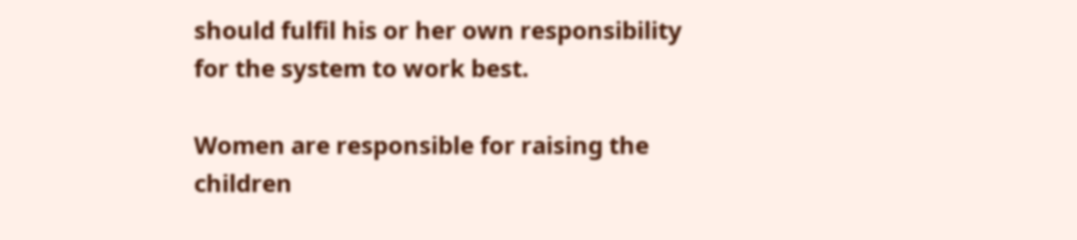should fulfil his or her own responsibility for the system to work best.

Women are responsible for raising the children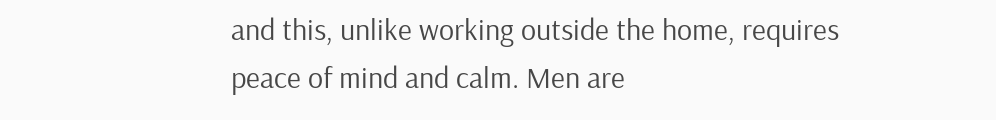and this, unlike working outside the home, requires peace of mind and calm. Men are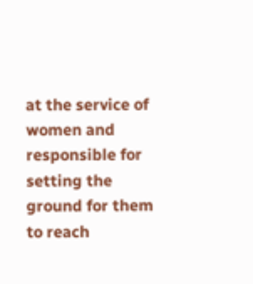at the service of women and responsible for setting the ground for them to reach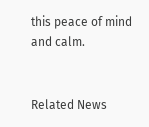this peace of mind and calm.


Related News